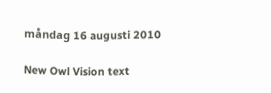måndag 16 augusti 2010

New Owl Vision text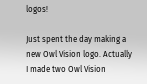logos!

Just spent the day making a new Owl Vision logo. Actually I made two Owl Vision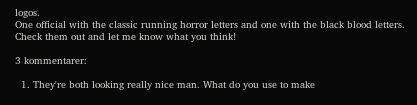logos.
One official with the classic running horror letters and one with the black blood letters. Check them out and let me know what you think!

3 kommentarer:

  1. They're both looking really nice man. What do you use to make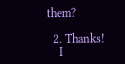them?

  2. Thanks!
    I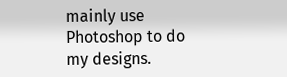mainly use Photoshop to do my designs.